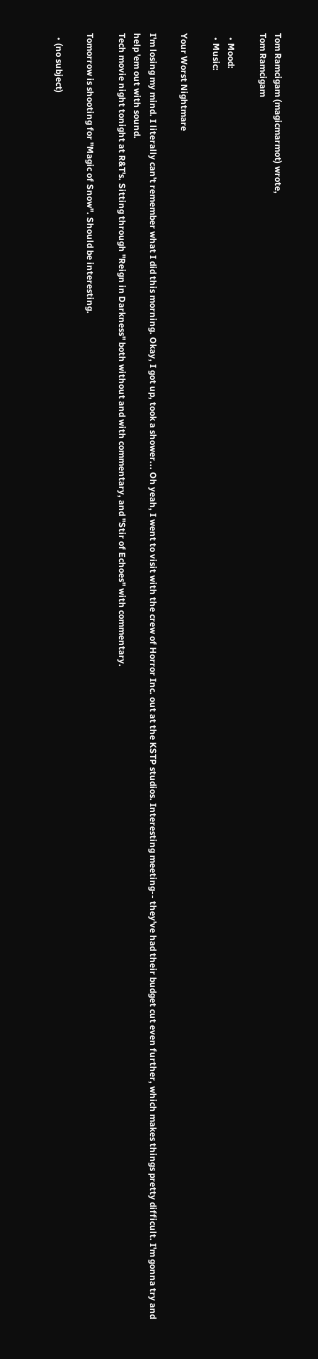Tom Ramcigam (magicmarmot) wrote,
Tom Ramcigam

  • Mood:
  • Music:

Your Worst Nightmare

I'm losing my mind. I literally can't remember what I did this morning. Okay, I got up, took a shower... Oh yeah, I went to visit with the crew of Horror Inc. out at the KSTP studios. Interesting meeting-- they've had their budget cut even further, which makes things pretty difficult. I'm gonna try and help 'em out with sound.
Tech movie night tonight at R&T's. Sitting through "Reign in Darkness" both without and with commentary, and "Stir of Echoes" with commentary.

Tomorrow is shooting for "Magic of Snow". Should be interesting.

  • (no subject)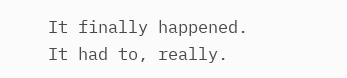It finally happened. It had to, really.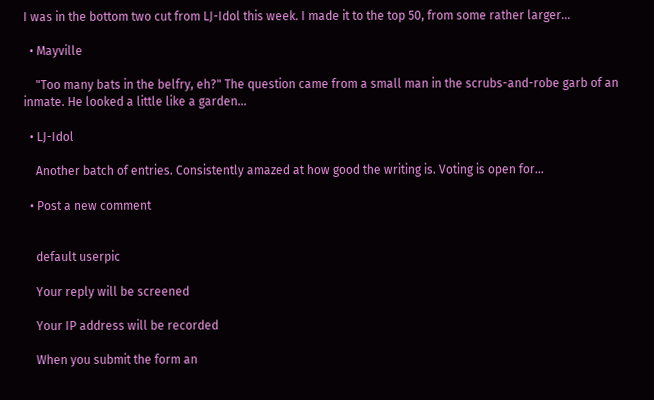I was in the bottom two cut from LJ-Idol this week. I made it to the top 50, from some rather larger…

  • Mayville

    "Too many bats in the belfry, eh?" The question came from a small man in the scrubs-and-robe garb of an inmate. He looked a little like a garden…

  • LJ-Idol

    Another batch of entries. Consistently amazed at how good the writing is. Voting is open for…

  • Post a new comment


    default userpic

    Your reply will be screened

    Your IP address will be recorded

    When you submit the form an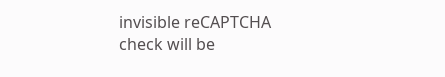invisible reCAPTCHA check will be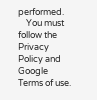performed.
    You must follow the Privacy Policy and Google Terms of use.